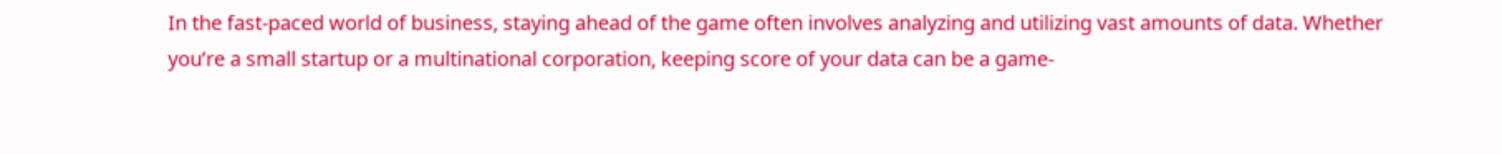In the fast-paced world of business, staying ahead of the game often involves analyzing and utilizing vast amounts of data. Whether you’re a small startup or a multinational corporation, keeping score of your data can be a game-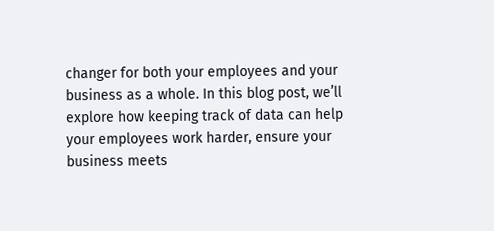changer for both your employees and your business as a whole. In this blog post, we’ll explore how keeping track of data can help your employees work harder, ensure your business meets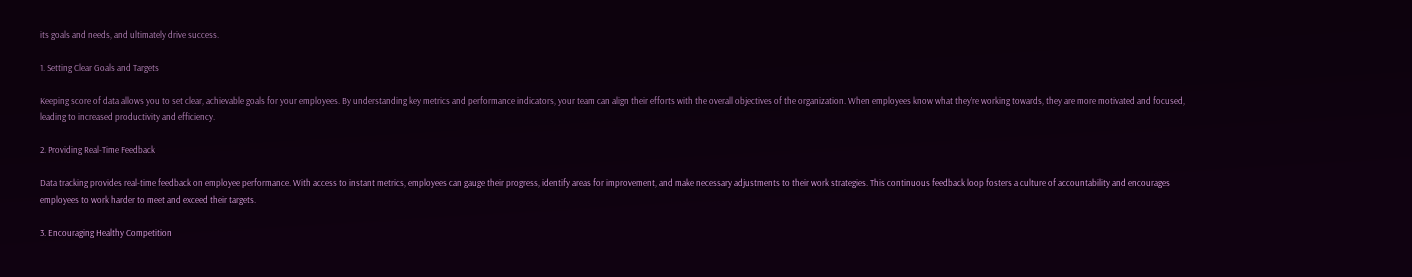its goals and needs, and ultimately drive success.

1. Setting Clear Goals and Targets

Keeping score of data allows you to set clear, achievable goals for your employees. By understanding key metrics and performance indicators, your team can align their efforts with the overall objectives of the organization. When employees know what they’re working towards, they are more motivated and focused, leading to increased productivity and efficiency.

2. Providing Real-Time Feedback

Data tracking provides real-time feedback on employee performance. With access to instant metrics, employees can gauge their progress, identify areas for improvement, and make necessary adjustments to their work strategies. This continuous feedback loop fosters a culture of accountability and encourages employees to work harder to meet and exceed their targets.

3. Encouraging Healthy Competition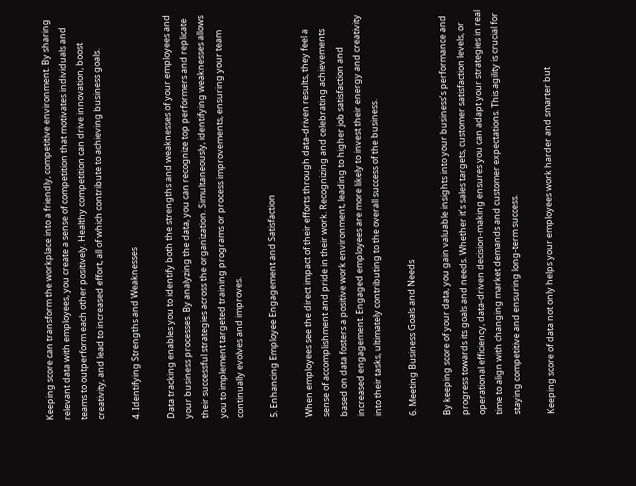Keeping score can transform the workplace into a friendly, competitive environment. By sharing relevant data with employees, you create a sense of competition that motivates individuals and teams to outperform each other positively. Healthy competition can drive innovation, boost creativity, and lead to increased effort, all of which contribute to achieving business goals.

4. Identifying Strengths and Weaknesses

Data tracking enables you to identify both the strengths and weaknesses of your employees and your business processes. By analyzing the data, you can recognize top performers and replicate their successful strategies across the organization. Simultaneously, identifying weaknesses allows you to implement targeted training programs or process improvements, ensuring your team continually evolves and improves.

5. Enhancing Employee Engagement and Satisfaction

When employees see the direct impact of their efforts through data-driven results, they feel a sense of accomplishment and pride in their work. Recognizing and celebrating achievements based on data fosters a positive work environment, leading to higher job satisfaction and increased engagement. Engaged employees are more likely to invest their energy and creativity into their tasks, ultimately contributing to the overall success of the business.

6. Meeting Business Goals and Needs

By keeping score of your data, you gain valuable insights into your business’s performance and progress towards its goals and needs. Whether it’s sales targets, customer satisfaction levels, or operational efficiency, data-driven decision-making ensures you can adapt your strategies in real time to align with changing market demands and customer expectations. This agility is crucial for staying competitive and ensuring long-term success.

Keeping score of data not only helps your employees work harder and smarter but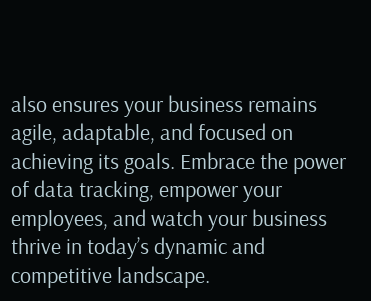also ensures your business remains agile, adaptable, and focused on achieving its goals. Embrace the power of data tracking, empower your employees, and watch your business thrive in today’s dynamic and competitive landscape.